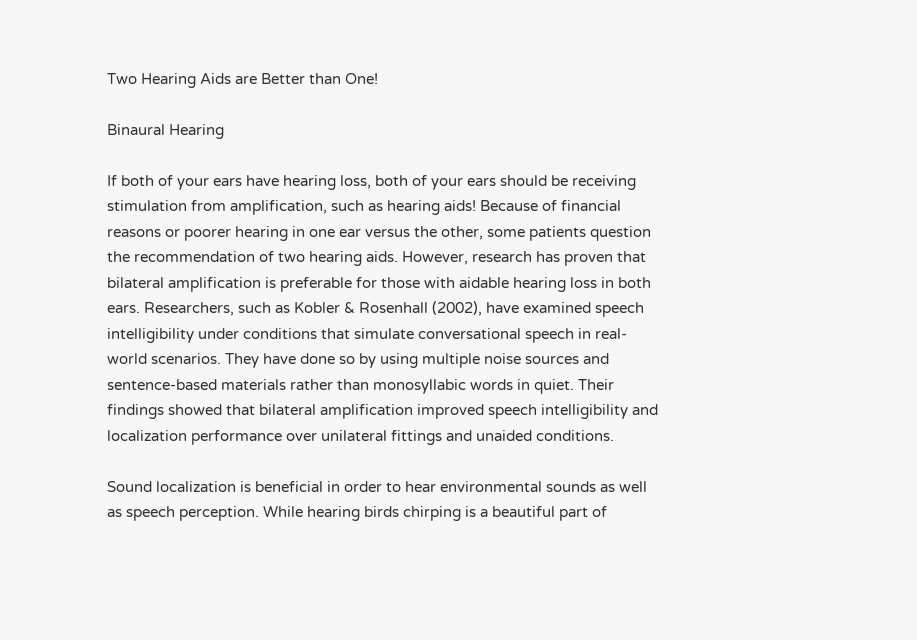Two Hearing Aids are Better than One!

Binaural Hearing

If both of your ears have hearing loss, both of your ears should be receiving stimulation from amplification, such as hearing aids! Because of financial reasons or poorer hearing in one ear versus the other, some patients question the recommendation of two hearing aids. However, research has proven that bilateral amplification is preferable for those with aidable hearing loss in both ears. Researchers, such as Kobler & Rosenhall (2002), have examined speech intelligibility under conditions that simulate conversational speech in real-world scenarios. They have done so by using multiple noise sources and sentence-based materials rather than monosyllabic words in quiet. Their findings showed that bilateral amplification improved speech intelligibility and localization performance over unilateral fittings and unaided conditions.

Sound localization is beneficial in order to hear environmental sounds as well as speech perception. While hearing birds chirping is a beautiful part of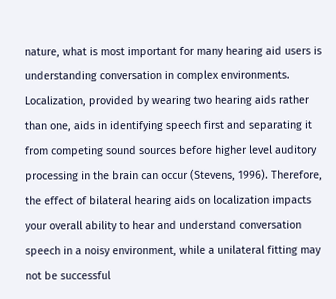nature, what is most important for many hearing aid users is understanding conversation in complex environments. Localization, provided by wearing two hearing aids rather than one, aids in identifying speech first and separating it from competing sound sources before higher level auditory processing in the brain can occur (Stevens, 1996). Therefore, the effect of bilateral hearing aids on localization impacts your overall ability to hear and understand conversation speech in a noisy environment, while a unilateral fitting may not be successful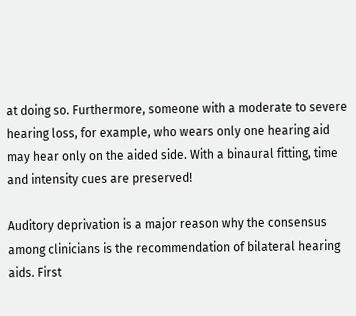at doing so. Furthermore, someone with a moderate to severe hearing loss, for example, who wears only one hearing aid may hear only on the aided side. With a binaural fitting, time and intensity cues are preserved!

Auditory deprivation is a major reason why the consensus among clinicians is the recommendation of bilateral hearing aids. First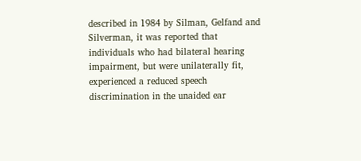described in 1984 by Silman, Gelfand and Silverman, it was reported that individuals who had bilateral hearing impairment, but were unilaterally fit, experienced a reduced speech discrimination in the unaided ear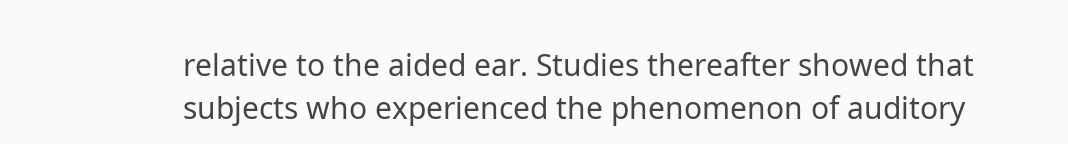relative to the aided ear. Studies thereafter showed that subjects who experienced the phenomenon of auditory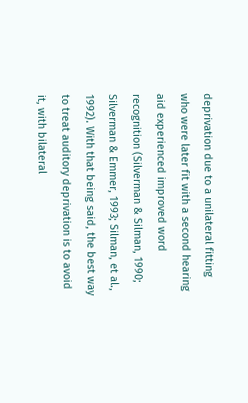deprivation due to a unilateral fitting who were later fit with a second hearing aid experienced improved word recognition (Silverman & Silman, 1990; Silverman & Emmer, 1993; Silman, et al., 1992). With that being said, the best way to treat auditory deprivation is to avoid it, with bilateral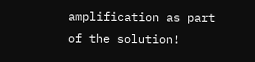amplification as part of the solution!